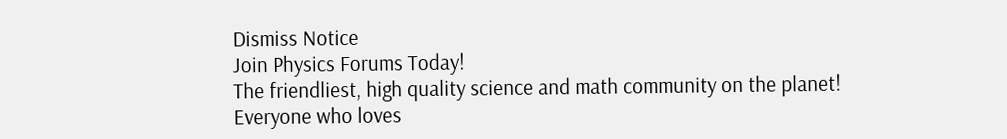Dismiss Notice
Join Physics Forums Today!
The friendliest, high quality science and math community on the planet! Everyone who loves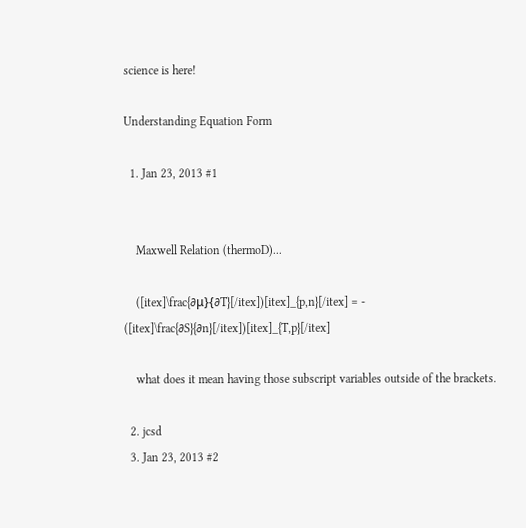science is here!

Understanding Equation Form

  1. Jan 23, 2013 #1


    Maxwell Relation (thermoD)...

    ([itex]\frac{∂μ}{∂T}[/itex])[itex]_{p,n}[/itex] = - ([itex]\frac{∂S}{∂n}[/itex])[itex]_{T,p}[/itex]

    what does it mean having those subscript variables outside of the brackets.

  2. jcsd
  3. Jan 23, 2013 #2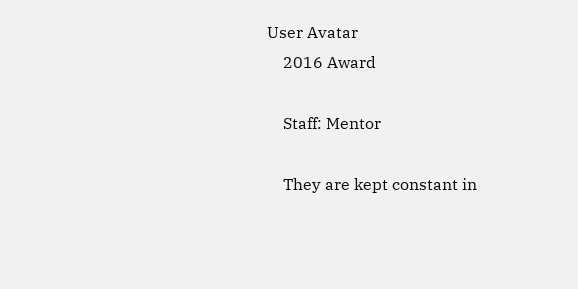User Avatar
    2016 Award

    Staff: Mentor

    They are kept constant in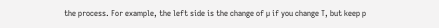the process. For example, the left side is the change of µ if you change T, but keep p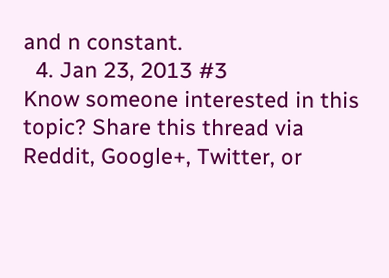and n constant.
  4. Jan 23, 2013 #3
Know someone interested in this topic? Share this thread via Reddit, Google+, Twitter, or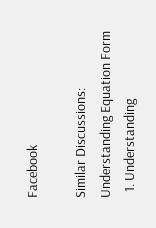Facebook

Similar Discussions: Understanding Equation Form
  1. Understanding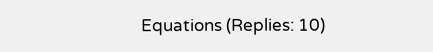Equations (Replies: 10)